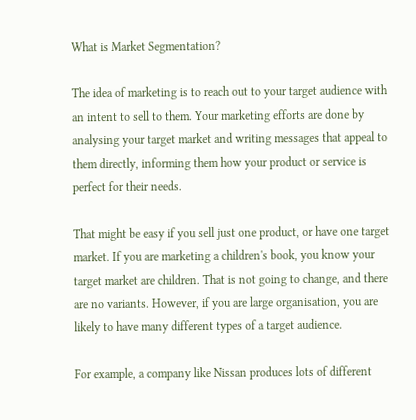What is Market Segmentation?

The idea of marketing is to reach out to your target audience with an intent to sell to them. Your marketing efforts are done by analysing your target market and writing messages that appeal to them directly, informing them how your product or service is perfect for their needs.

That might be easy if you sell just one product, or have one target market. If you are marketing a children's book, you know your target market are children. That is not going to change, and there are no variants. However, if you are large organisation, you are likely to have many different types of a target audience.

For example, a company like Nissan produces lots of different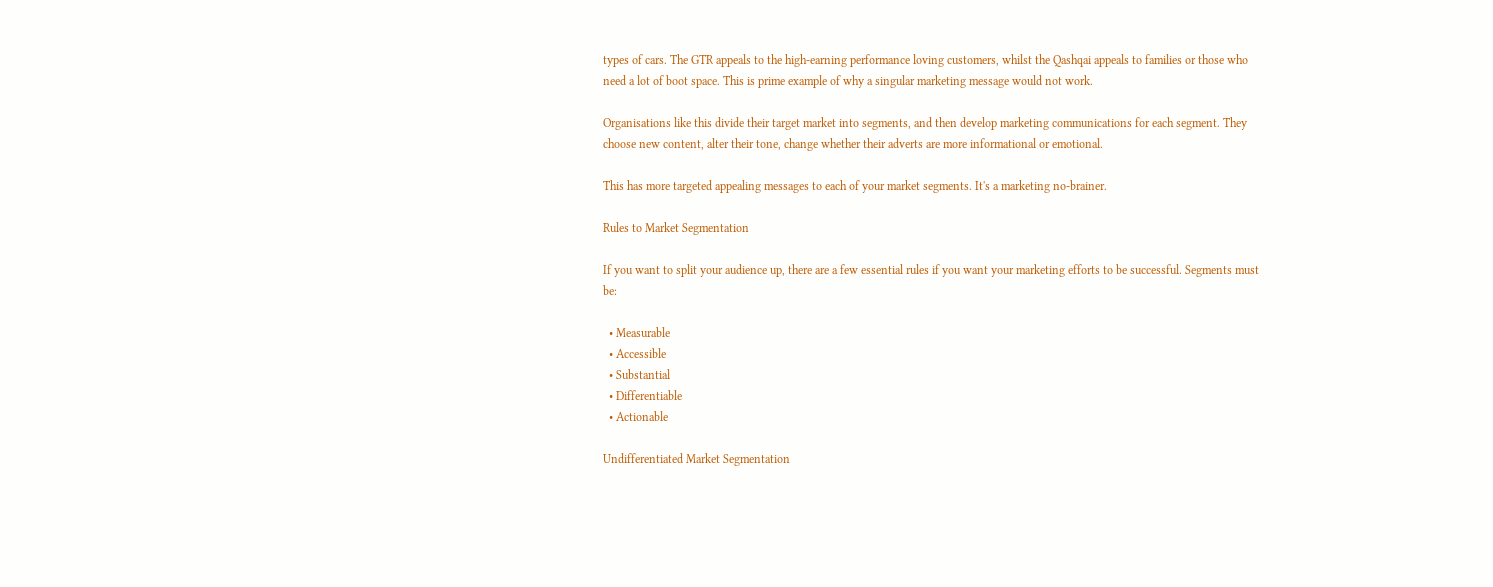types of cars. The GTR appeals to the high-earning performance loving customers, whilst the Qashqai appeals to families or those who need a lot of boot space. This is prime example of why a singular marketing message would not work.

Organisations like this divide their target market into segments, and then develop marketing communications for each segment. They choose new content, alter their tone, change whether their adverts are more informational or emotional.

This has more targeted appealing messages to each of your market segments. It's a marketing no-brainer.

Rules to Market Segmentation

If you want to split your audience up, there are a few essential rules if you want your marketing efforts to be successful. Segments must be:

  • Measurable
  • Accessible
  • Substantial
  • Differentiable
  • Actionable

Undifferentiated Market Segmentation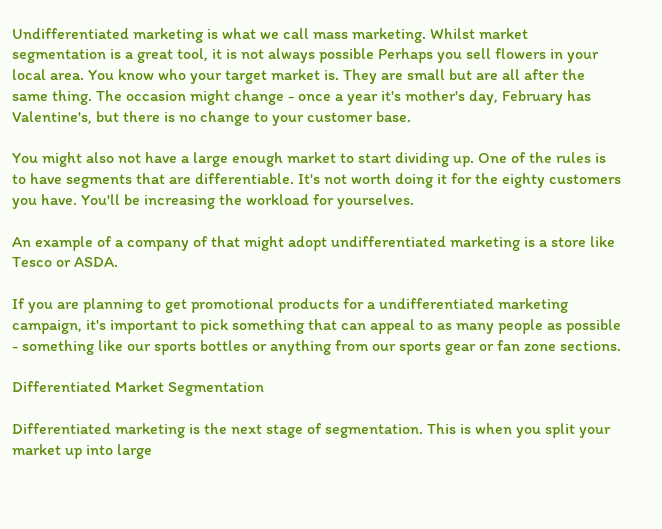Undifferentiated marketing is what we call mass marketing. Whilst market segmentation is a great tool, it is not always possible Perhaps you sell flowers in your local area. You know who your target market is. They are small but are all after the same thing. The occasion might change - once a year it's mother's day, February has Valentine's, but there is no change to your customer base.

You might also not have a large enough market to start dividing up. One of the rules is to have segments that are differentiable. It's not worth doing it for the eighty customers you have. You'll be increasing the workload for yourselves.

An example of a company of that might adopt undifferentiated marketing is a store like Tesco or ASDA.

If you are planning to get promotional products for a undifferentiated marketing campaign, it's important to pick something that can appeal to as many people as possible - something like our sports bottles or anything from our sports gear or fan zone sections.

Differentiated Market Segmentation

Differentiated marketing is the next stage of segmentation. This is when you split your market up into large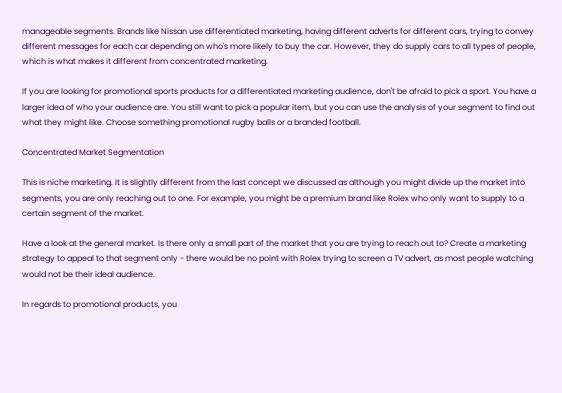manageable segments. Brands like Nissan use differentiated marketing, having different adverts for different cars, trying to convey different messages for each car depending on who's more likely to buy the car. However, they do supply cars to all types of people, which is what makes it different from concentrated marketing.

If you are looking for promotional sports products for a differentiated marketing audience, don't be afraid to pick a sport. You have a larger idea of who your audience are. You still want to pick a popular item, but you can use the analysis of your segment to find out what they might like. Choose something promotional rugby balls or a branded football.

Concentrated Market Segmentation

This is niche marketing. It is slightly different from the last concept we discussed as although you might divide up the market into segments, you are only reaching out to one. For example, you might be a premium brand like Rolex who only want to supply to a certain segment of the market.

Have a look at the general market. Is there only a small part of the market that you are trying to reach out to? Create a marketing strategy to appeal to that segment only - there would be no point with Rolex trying to screen a TV advert, as most people watching would not be their ideal audience.

In regards to promotional products, you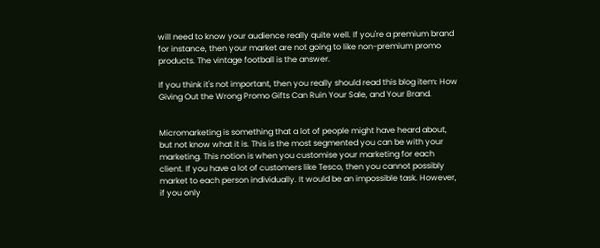will need to know your audience really quite well. If you're a premium brand for instance, then your market are not going to like non-premium promo products. The vintage football is the answer.

If you think it's not important, then you really should read this blog item: How Giving Out the Wrong Promo Gifts Can Ruin Your Sale, and Your Brand.


Micromarketing is something that a lot of people might have heard about, but not know what it is. This is the most segmented you can be with your marketing. This notion is when you customise your marketing for each client. If you have a lot of customers like Tesco, then you cannot possibly market to each person individually. It would be an impossible task. However, if you only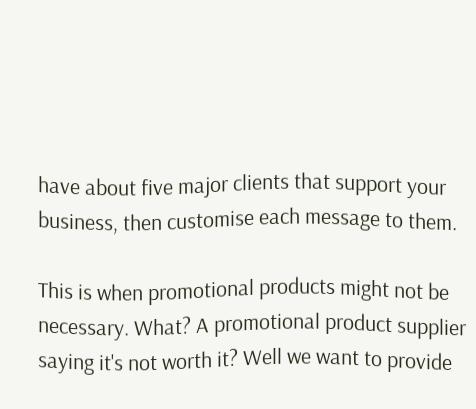have about five major clients that support your business, then customise each message to them.

This is when promotional products might not be necessary. What? A promotional product supplier saying it's not worth it? Well we want to provide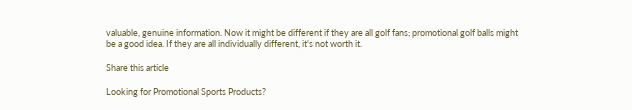valuable, genuine information. Now it might be different if they are all golf fans; promotional golf balls might be a good idea. If they are all individually different, it's not worth it.

Share this article

Looking for Promotional Sports Products?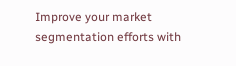Improve your market segmentation efforts with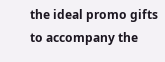the ideal promo gifts to accompany the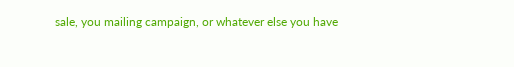sale, you mailing campaign, or whatever else you have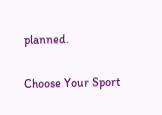planned.

Choose Your Sport